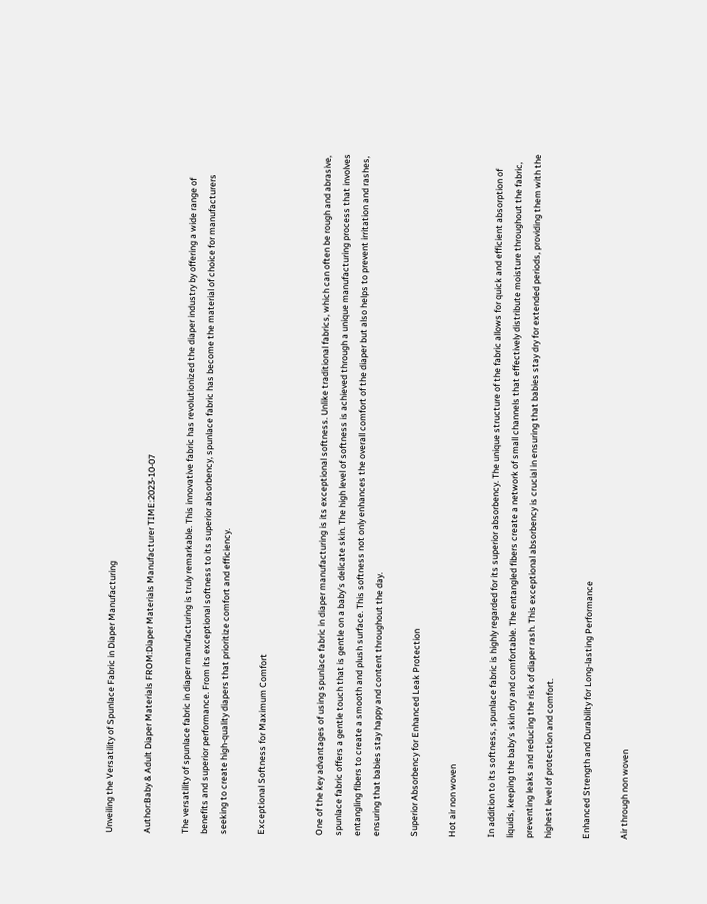Unveiling the Versatility of Spunlace Fabric in Diaper Manufacturing

Author:Baby & Adult Diaper Materials FROM:Diaper Materials Manufacturer TIME:2023-10-07

The versatility of spunlace fabric in diaper manufacturing is truly remarkable. This innovative fabric has revolutionized the diaper industry by offering a wide range of benefits and superior performance. From its exceptional softness to its superior absorbency, spunlace fabric has become the material of choice for manufacturers seeking to create high-quality diapers that prioritize comfort and efficiency.

Exceptional Softness for Maximum Comfort


One of the key advantages of using spunlace fabric in diaper manufacturing is its exceptional softness. Unlike traditional fabrics, which can often be rough and abrasive, spunlace fabric offers a gentle touch that is gentle on a baby's delicate skin. The high level of softness is achieved through a unique manufacturing process that involves entangling fibers to create a smooth and plush surface. This softness not only enhances the overall comfort of the diaper but also helps to prevent irritation and rashes, ensuring that babies stay happy and content throughout the day.

Superior Absorbency for Enhanced Leak Protection

Hot air non woven

In addition to its softness, spunlace fabric is highly regarded for its superior absorbency. The unique structure of the fabric allows for quick and efficient absorption of liquids, keeping the baby's skin dry and comfortable. The entangled fibers create a network of small channels that effectively distribute moisture throughout the fabric, preventing leaks and reducing the risk of diaper rash. This exceptional absorbency is crucial in ensuring that babies stay dry for extended periods, providing them with the highest level of protection and comfort.

Enhanced Strength and Durability for Long-lasting Performance

Air through non woven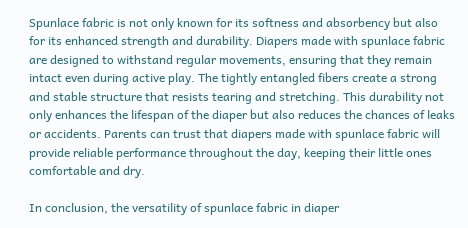Spunlace fabric is not only known for its softness and absorbency but also for its enhanced strength and durability. Diapers made with spunlace fabric are designed to withstand regular movements, ensuring that they remain intact even during active play. The tightly entangled fibers create a strong and stable structure that resists tearing and stretching. This durability not only enhances the lifespan of the diaper but also reduces the chances of leaks or accidents. Parents can trust that diapers made with spunlace fabric will provide reliable performance throughout the day, keeping their little ones comfortable and dry.

In conclusion, the versatility of spunlace fabric in diaper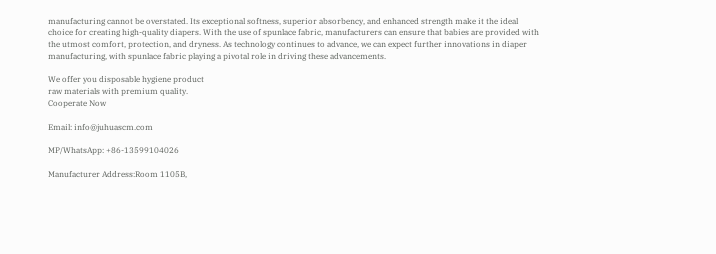manufacturing cannot be overstated. Its exceptional softness, superior absorbency, and enhanced strength make it the ideal choice for creating high-quality diapers. With the use of spunlace fabric, manufacturers can ensure that babies are provided with the utmost comfort, protection, and dryness. As technology continues to advance, we can expect further innovations in diaper manufacturing, with spunlace fabric playing a pivotal role in driving these advancements.

We offer you disposable hygiene product
raw materials with premium quality.
Cooperate Now

Email: info@juhuascm.com

MP/WhatsApp: +86-13599104026

Manufacturer Address:Room 1105B,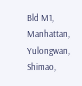Bld M1, Manhattan, Yulongwan, Shimao,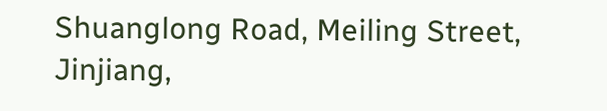Shuanglong Road, Meiling Street, Jinjiang,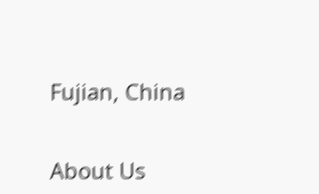Fujian, China


About Us